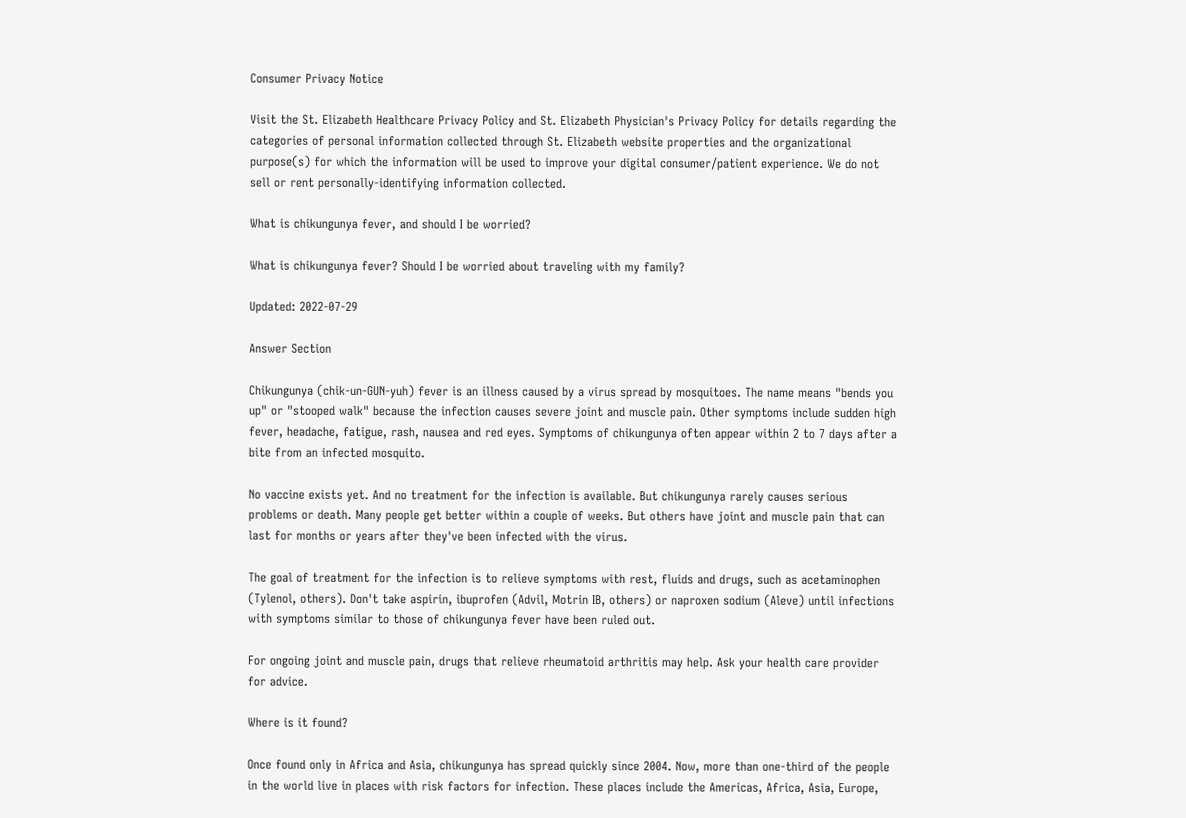Consumer Privacy Notice

Visit the St. Elizabeth Healthcare Privacy Policy and St. Elizabeth Physician's Privacy Policy for details regarding the categories of personal information collected through St. Elizabeth website properties and the organizational purpose(s) for which the information will be used to improve your digital consumer/patient experience. We do not sell or rent personally-identifying information collected.

What is chikungunya fever, and should I be worried?

What is chikungunya fever? Should I be worried about traveling with my family?

Updated: 2022-07-29

Answer Section

Chikungunya (chik-un-GUN-yuh) fever is an illness caused by a virus spread by mosquitoes. The name means "bends you up" or "stooped walk" because the infection causes severe joint and muscle pain. Other symptoms include sudden high fever, headache, fatigue, rash, nausea and red eyes. Symptoms of chikungunya often appear within 2 to 7 days after a bite from an infected mosquito.

No vaccine exists yet. And no treatment for the infection is available. But chikungunya rarely causes serious problems or death. Many people get better within a couple of weeks. But others have joint and muscle pain that can last for months or years after they've been infected with the virus.

The goal of treatment for the infection is to relieve symptoms with rest, fluids and drugs, such as acetaminophen (Tylenol, others). Don't take aspirin, ibuprofen (Advil, Motrin IB, others) or naproxen sodium (Aleve) until infections with symptoms similar to those of chikungunya fever have been ruled out.

For ongoing joint and muscle pain, drugs that relieve rheumatoid arthritis may help. Ask your health care provider for advice.

Where is it found?

Once found only in Africa and Asia, chikungunya has spread quickly since 2004. Now, more than one-third of the people in the world live in places with risk factors for infection. These places include the Americas, Africa, Asia, Europe,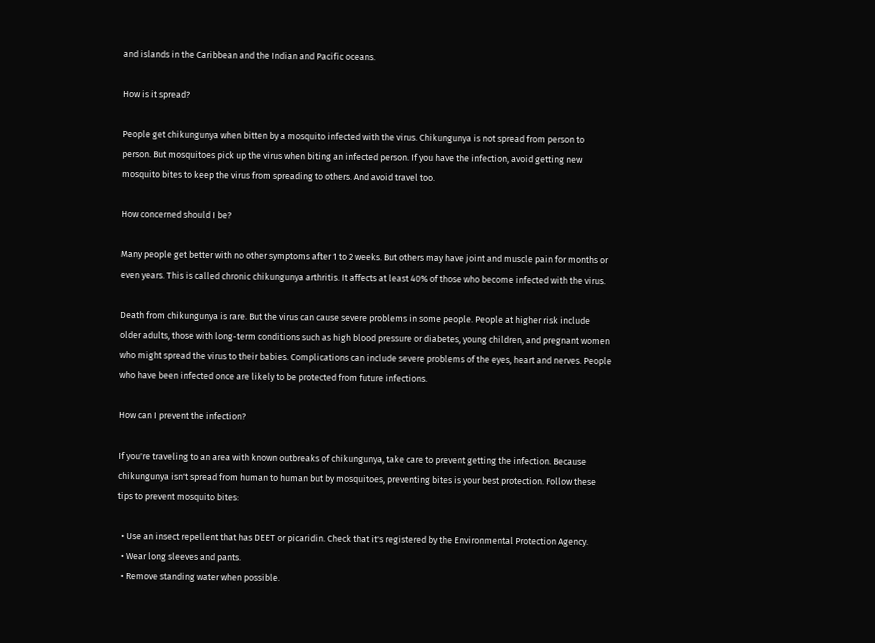and islands in the Caribbean and the Indian and Pacific oceans.

How is it spread?

People get chikungunya when bitten by a mosquito infected with the virus. Chikungunya is not spread from person to person. But mosquitoes pick up the virus when biting an infected person. If you have the infection, avoid getting new mosquito bites to keep the virus from spreading to others. And avoid travel too.

How concerned should I be?

Many people get better with no other symptoms after 1 to 2 weeks. But others may have joint and muscle pain for months or even years. This is called chronic chikungunya arthritis. It affects at least 40% of those who become infected with the virus.

Death from chikungunya is rare. But the virus can cause severe problems in some people. People at higher risk include older adults, those with long-term conditions such as high blood pressure or diabetes, young children, and pregnant women who might spread the virus to their babies. Complications can include severe problems of the eyes, heart and nerves. People who have been infected once are likely to be protected from future infections.

How can I prevent the infection?

If you're traveling to an area with known outbreaks of chikungunya, take care to prevent getting the infection. Because chikungunya isn't spread from human to human but by mosquitoes, preventing bites is your best protection. Follow these tips to prevent mosquito bites:

  • Use an insect repellent that has DEET or picaridin. Check that it's registered by the Environmental Protection Agency.
  • Wear long sleeves and pants.
  • Remove standing water when possible.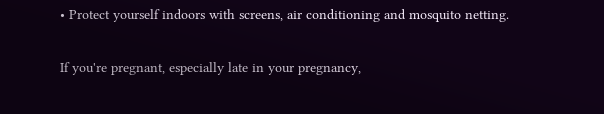• Protect yourself indoors with screens, air conditioning and mosquito netting.

If you're pregnant, especially late in your pregnancy,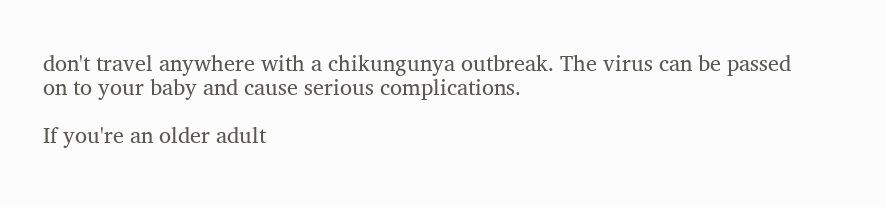don't travel anywhere with a chikungunya outbreak. The virus can be passed on to your baby and cause serious complications.

If you're an older adult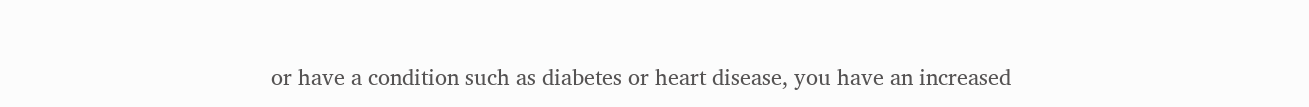or have a condition such as diabetes or heart disease, you have an increased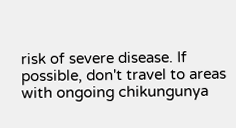risk of severe disease. If possible, don't travel to areas with ongoing chikungunya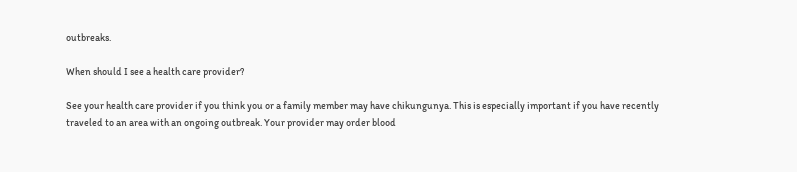outbreaks.

When should I see a health care provider?

See your health care provider if you think you or a family member may have chikungunya. This is especially important if you have recently traveled to an area with an ongoing outbreak. Your provider may order blood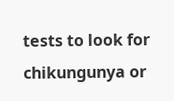tests to look for chikungunya or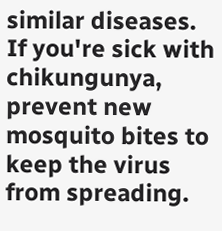similar diseases. If you're sick with chikungunya, prevent new mosquito bites to keep the virus from spreading.